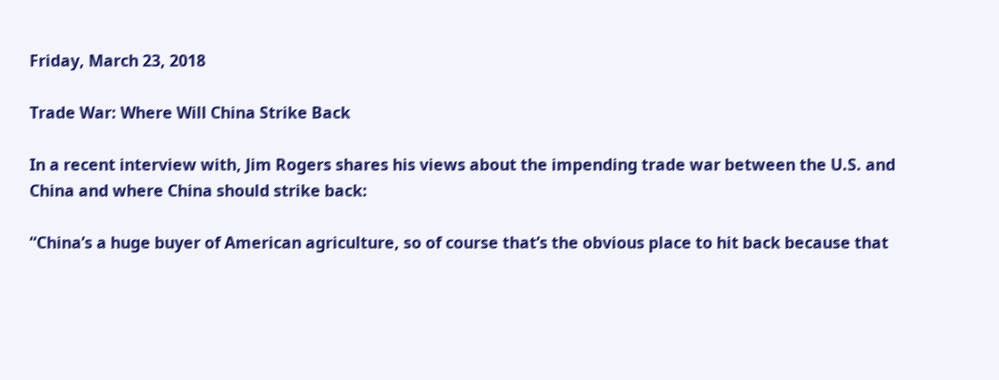Friday, March 23, 2018

Trade War: Where Will China Strike Back

In a recent interview with, Jim Rogers shares his views about the impending trade war between the U.S. and China and where China should strike back:

“China’s a huge buyer of American agriculture, so of course that’s the obvious place to hit back because that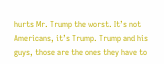hurts Mr. Trump the worst. It’s not Americans, it’s Trump. Trump and his guys, those are the ones they have to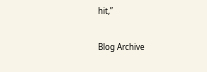hit,”

Blog Archive